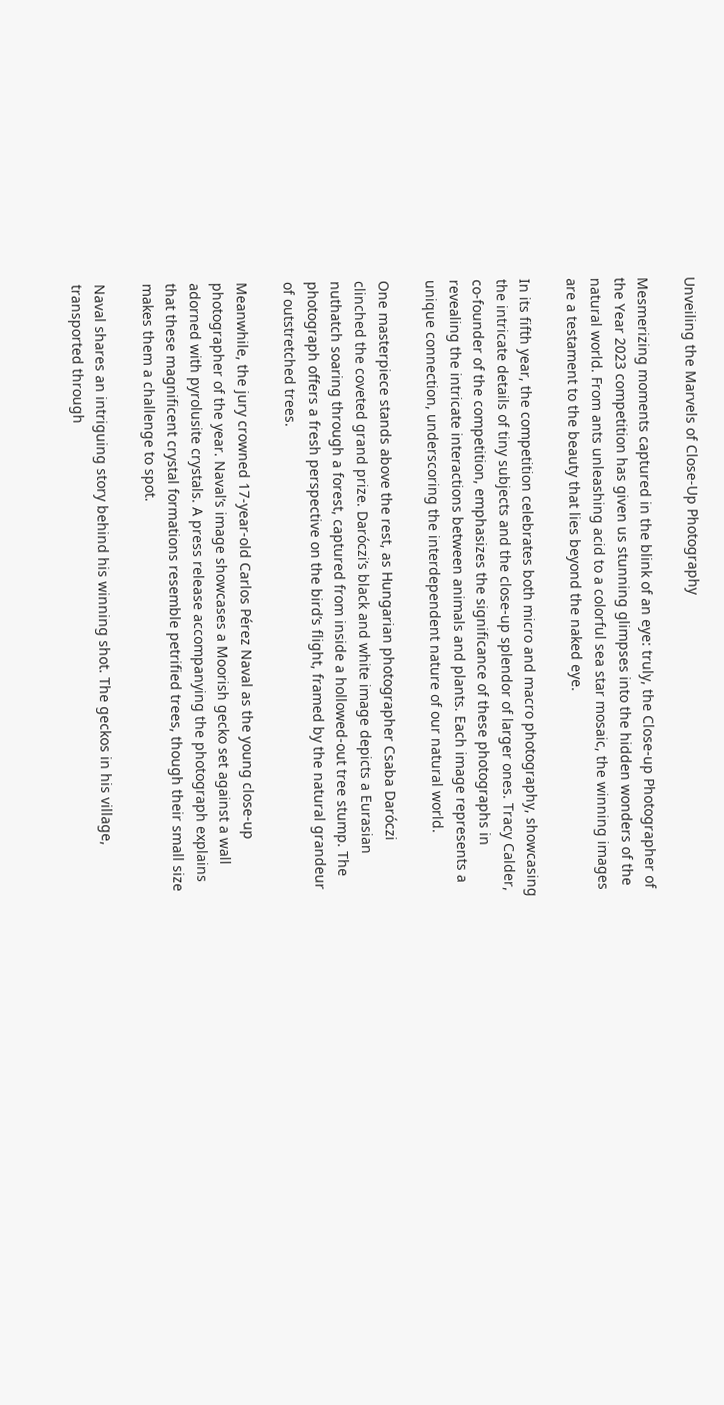Unveiling the Marvels of Close-Up Photography

Mesmerizing moments captured in the blink of an eye: truly, the Close-up Photographer of the Year 2023 competition has given us stunning glimpses into the hidden wonders of the natural world. From ants unleashing acid to a colorful sea star mosaic, the winning images are a testament to the beauty that lies beyond the naked eye.

In its fifth year, the competition celebrates both micro and macro photography, showcasing the intricate details of tiny subjects and the close-up splendor of larger ones. Tracy Calder, co-founder of the competition, emphasizes the significance of these photographs in revealing the intricate interactions between animals and plants. Each image represents a unique connection, underscoring the interdependent nature of our natural world.

One masterpiece stands above the rest, as Hungarian photographer Csaba Daróczi clinched the coveted grand prize. Daróczi’s black and white image depicts a Eurasian nuthatch soaring through a forest, captured from inside a hollowed-out tree stump. The photograph offers a fresh perspective on the bird’s flight, framed by the natural grandeur of outstretched trees.

Meanwhile, the jury crowned 17-year-old Carlos Pérez Naval as the young close-up photographer of the year. Naval’s image showcases a Moorish gecko set against a wall adorned with pyrolusite crystals. A press release accompanying the photograph explains that these magnificent crystal formations resemble petrified trees, though their small size makes them a challenge to spot.

Naval shares an intriguing story behind his winning shot. The geckos in his village, transported through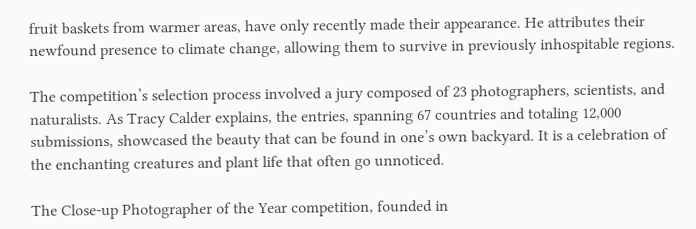fruit baskets from warmer areas, have only recently made their appearance. He attributes their newfound presence to climate change, allowing them to survive in previously inhospitable regions.

The competition’s selection process involved a jury composed of 23 photographers, scientists, and naturalists. As Tracy Calder explains, the entries, spanning 67 countries and totaling 12,000 submissions, showcased the beauty that can be found in one’s own backyard. It is a celebration of the enchanting creatures and plant life that often go unnoticed.

The Close-up Photographer of the Year competition, founded in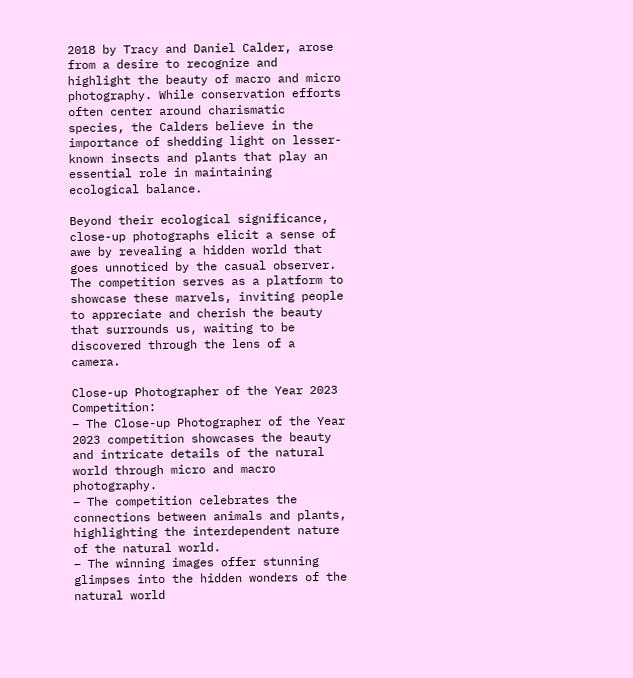2018 by Tracy and Daniel Calder, arose from a desire to recognize and highlight the beauty of macro and micro photography. While conservation efforts often center around charismatic species, the Calders believe in the importance of shedding light on lesser-known insects and plants that play an essential role in maintaining ecological balance.

Beyond their ecological significance, close-up photographs elicit a sense of awe by revealing a hidden world that goes unnoticed by the casual observer. The competition serves as a platform to showcase these marvels, inviting people to appreciate and cherish the beauty that surrounds us, waiting to be discovered through the lens of a camera.

Close-up Photographer of the Year 2023 Competition:
– The Close-up Photographer of the Year 2023 competition showcases the beauty and intricate details of the natural world through micro and macro photography.
– The competition celebrates the connections between animals and plants, highlighting the interdependent nature of the natural world.
– The winning images offer stunning glimpses into the hidden wonders of the natural world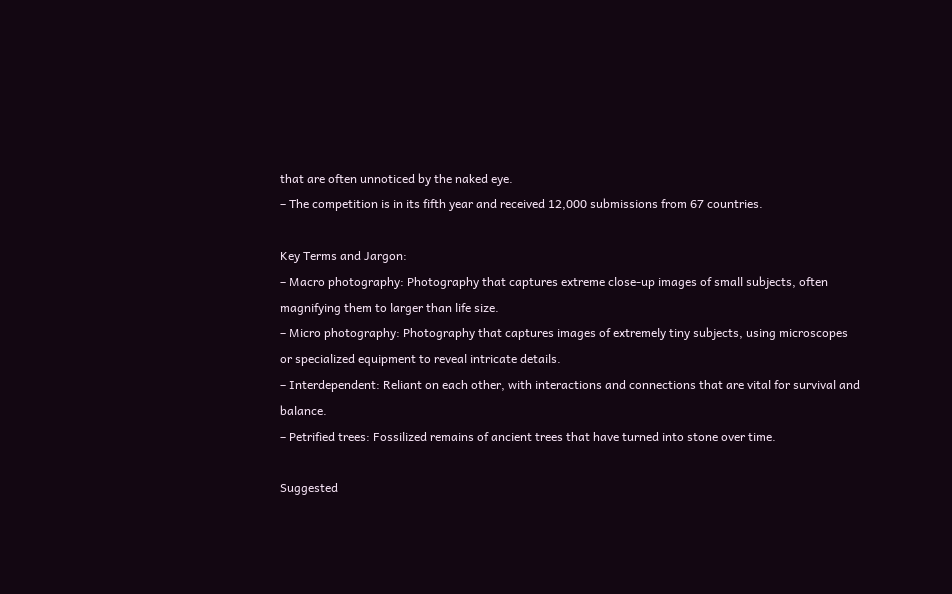that are often unnoticed by the naked eye.
– The competition is in its fifth year and received 12,000 submissions from 67 countries.

Key Terms and Jargon:
– Macro photography: Photography that captures extreme close-up images of small subjects, often magnifying them to larger than life size.
– Micro photography: Photography that captures images of extremely tiny subjects, using microscopes or specialized equipment to reveal intricate details.
– Interdependent: Reliant on each other, with interactions and connections that are vital for survival and balance.
– Petrified trees: Fossilized remains of ancient trees that have turned into stone over time.

Suggested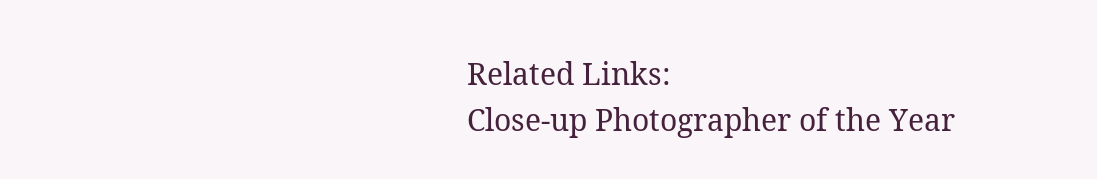Related Links:
Close-up Photographer of the Year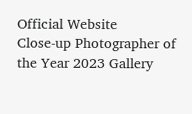Official Website
Close-up Photographer of the Year 2023 Gallery